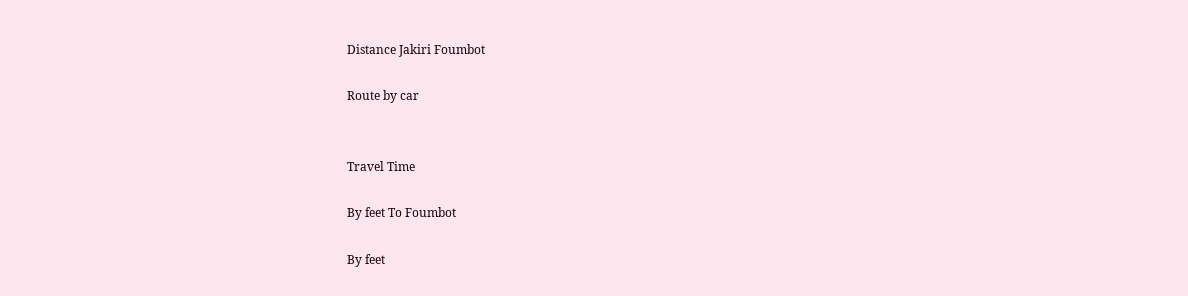Distance Jakiri Foumbot

Route by car


Travel Time

By feet To Foumbot

By feet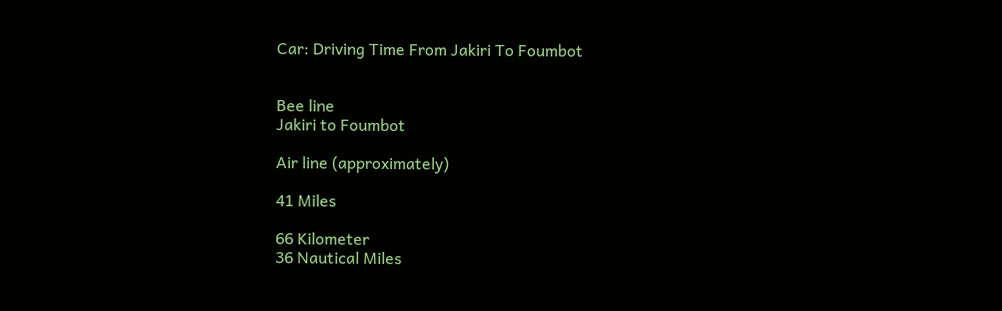Car: Driving Time From Jakiri To Foumbot


Bee line
Jakiri to Foumbot

Air line (approximately)

41 Miles

66 Kilometer
36 Nautical Miles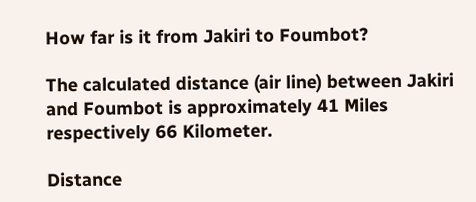How far is it from Jakiri to Foumbot?

The calculated distance (air line) between Jakiri and Foumbot is approximately 41 Miles respectively 66 Kilometer.

Distance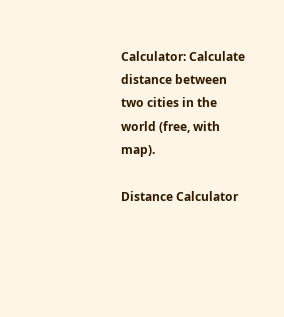Calculator: Calculate distance between two cities in the world (free, with map).

Distance Calculator